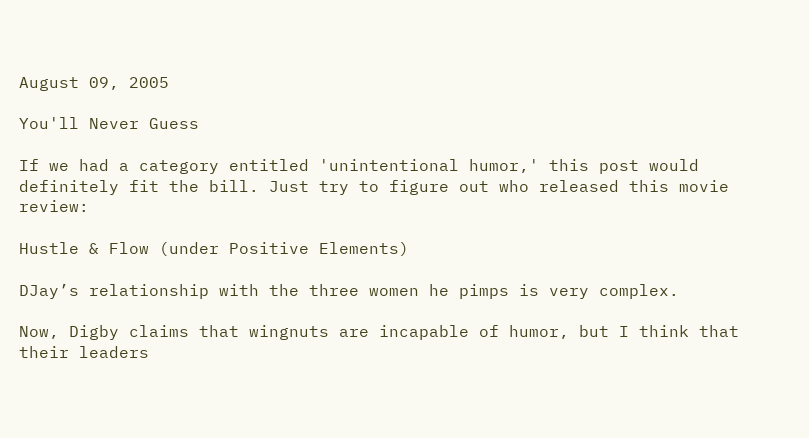August 09, 2005

You'll Never Guess

If we had a category entitled 'unintentional humor,' this post would definitely fit the bill. Just try to figure out who released this movie review:

Hustle & Flow (under Positive Elements)

DJay’s relationship with the three women he pimps is very complex.

Now, Digby claims that wingnuts are incapable of humor, but I think that their leaders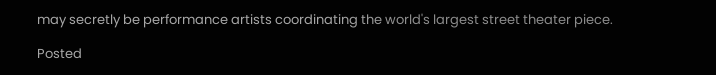may secretly be performance artists coordinating the world's largest street theater piece.

Posted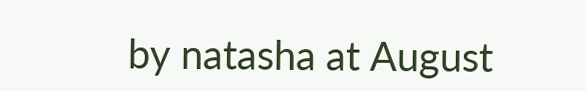by natasha at August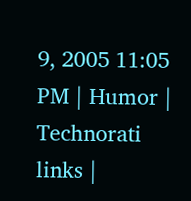9, 2005 11:05 PM | Humor | Technorati links |